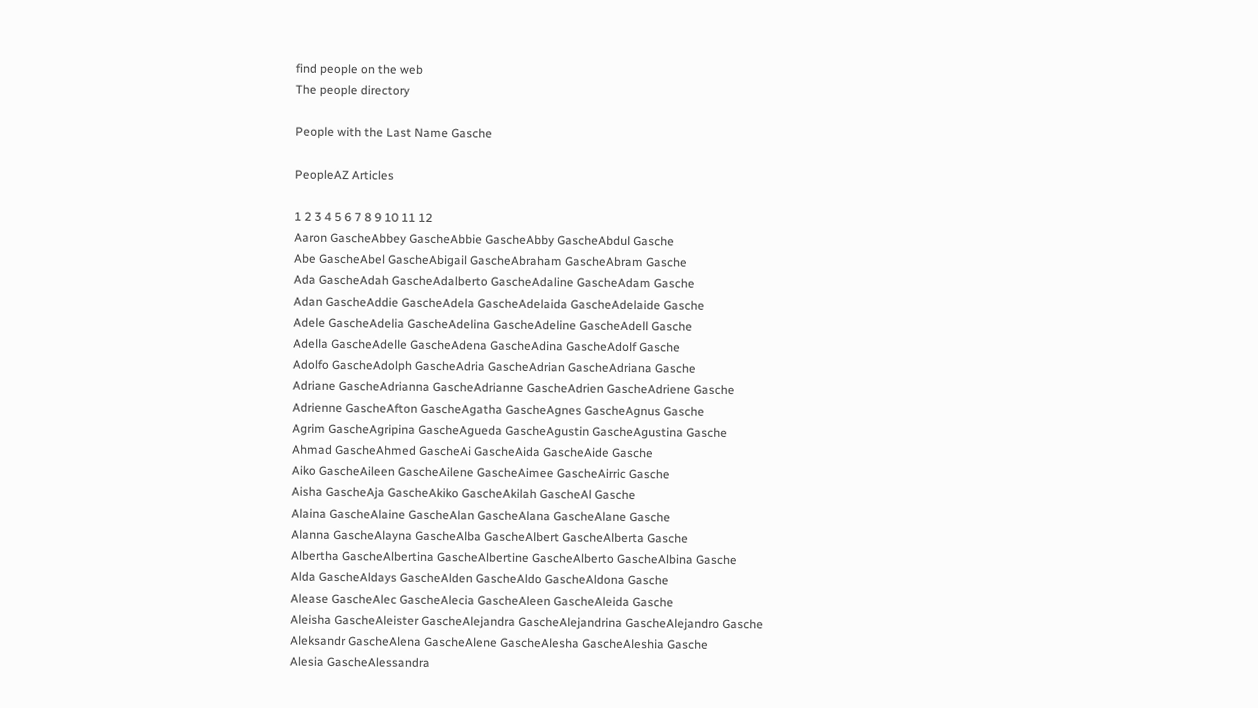find people on the web
The people directory

People with the Last Name Gasche

PeopleAZ Articles

1 2 3 4 5 6 7 8 9 10 11 12
Aaron GascheAbbey GascheAbbie GascheAbby GascheAbdul Gasche
Abe GascheAbel GascheAbigail GascheAbraham GascheAbram Gasche
Ada GascheAdah GascheAdalberto GascheAdaline GascheAdam Gasche
Adan GascheAddie GascheAdela GascheAdelaida GascheAdelaide Gasche
Adele GascheAdelia GascheAdelina GascheAdeline GascheAdell Gasche
Adella GascheAdelle GascheAdena GascheAdina GascheAdolf Gasche
Adolfo GascheAdolph GascheAdria GascheAdrian GascheAdriana Gasche
Adriane GascheAdrianna GascheAdrianne GascheAdrien GascheAdriene Gasche
Adrienne GascheAfton GascheAgatha GascheAgnes GascheAgnus Gasche
Agrim GascheAgripina GascheAgueda GascheAgustin GascheAgustina Gasche
Ahmad GascheAhmed GascheAi GascheAida GascheAide Gasche
Aiko GascheAileen GascheAilene GascheAimee GascheAirric Gasche
Aisha GascheAja GascheAkiko GascheAkilah GascheAl Gasche
Alaina GascheAlaine GascheAlan GascheAlana GascheAlane Gasche
Alanna GascheAlayna GascheAlba GascheAlbert GascheAlberta Gasche
Albertha GascheAlbertina GascheAlbertine GascheAlberto GascheAlbina Gasche
Alda GascheAldays GascheAlden GascheAldo GascheAldona Gasche
Alease GascheAlec GascheAlecia GascheAleen GascheAleida Gasche
Aleisha GascheAleister GascheAlejandra GascheAlejandrina GascheAlejandro Gasche
Aleksandr GascheAlena GascheAlene GascheAlesha GascheAleshia Gasche
Alesia GascheAlessandra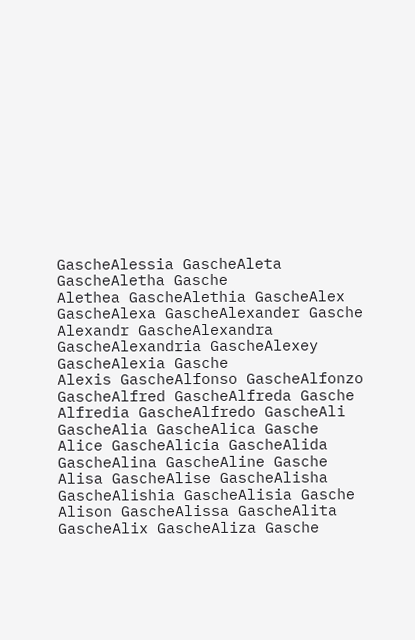GascheAlessia GascheAleta GascheAletha Gasche
Alethea GascheAlethia GascheAlex GascheAlexa GascheAlexander Gasche
Alexandr GascheAlexandra GascheAlexandria GascheAlexey GascheAlexia Gasche
Alexis GascheAlfonso GascheAlfonzo GascheAlfred GascheAlfreda Gasche
Alfredia GascheAlfredo GascheAli GascheAlia GascheAlica Gasche
Alice GascheAlicia GascheAlida GascheAlina GascheAline Gasche
Alisa GascheAlise GascheAlisha GascheAlishia GascheAlisia Gasche
Alison GascheAlissa GascheAlita GascheAlix GascheAliza Gasche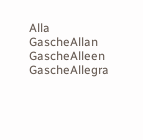Alla GascheAllan GascheAlleen GascheAllegra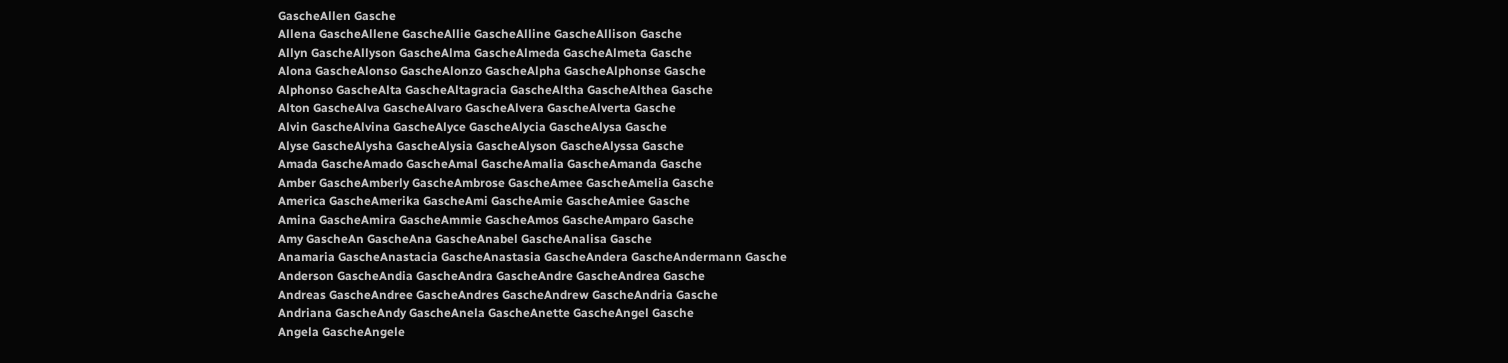GascheAllen Gasche
Allena GascheAllene GascheAllie GascheAlline GascheAllison Gasche
Allyn GascheAllyson GascheAlma GascheAlmeda GascheAlmeta Gasche
Alona GascheAlonso GascheAlonzo GascheAlpha GascheAlphonse Gasche
Alphonso GascheAlta GascheAltagracia GascheAltha GascheAlthea Gasche
Alton GascheAlva GascheAlvaro GascheAlvera GascheAlverta Gasche
Alvin GascheAlvina GascheAlyce GascheAlycia GascheAlysa Gasche
Alyse GascheAlysha GascheAlysia GascheAlyson GascheAlyssa Gasche
Amada GascheAmado GascheAmal GascheAmalia GascheAmanda Gasche
Amber GascheAmberly GascheAmbrose GascheAmee GascheAmelia Gasche
America GascheAmerika GascheAmi GascheAmie GascheAmiee Gasche
Amina GascheAmira GascheAmmie GascheAmos GascheAmparo Gasche
Amy GascheAn GascheAna GascheAnabel GascheAnalisa Gasche
Anamaria GascheAnastacia GascheAnastasia GascheAndera GascheAndermann Gasche
Anderson GascheAndia GascheAndra GascheAndre GascheAndrea Gasche
Andreas GascheAndree GascheAndres GascheAndrew GascheAndria Gasche
Andriana GascheAndy GascheAnela GascheAnette GascheAngel Gasche
Angela GascheAngele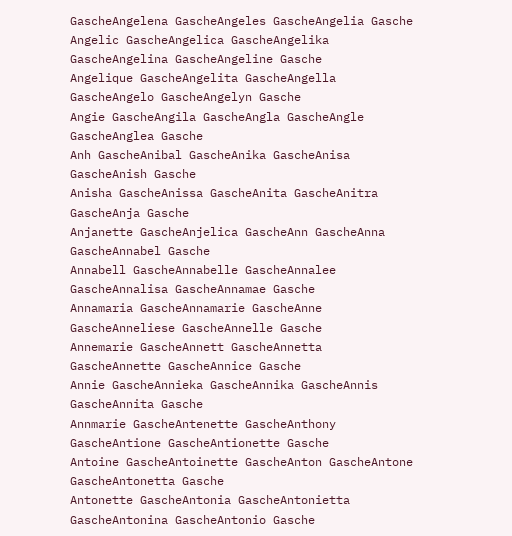GascheAngelena GascheAngeles GascheAngelia Gasche
Angelic GascheAngelica GascheAngelika GascheAngelina GascheAngeline Gasche
Angelique GascheAngelita GascheAngella GascheAngelo GascheAngelyn Gasche
Angie GascheAngila GascheAngla GascheAngle GascheAnglea Gasche
Anh GascheAnibal GascheAnika GascheAnisa GascheAnish Gasche
Anisha GascheAnissa GascheAnita GascheAnitra GascheAnja Gasche
Anjanette GascheAnjelica GascheAnn GascheAnna GascheAnnabel Gasche
Annabell GascheAnnabelle GascheAnnalee GascheAnnalisa GascheAnnamae Gasche
Annamaria GascheAnnamarie GascheAnne GascheAnneliese GascheAnnelle Gasche
Annemarie GascheAnnett GascheAnnetta GascheAnnette GascheAnnice Gasche
Annie GascheAnnieka GascheAnnika GascheAnnis GascheAnnita Gasche
Annmarie GascheAntenette GascheAnthony GascheAntione GascheAntionette Gasche
Antoine GascheAntoinette GascheAnton GascheAntone GascheAntonetta Gasche
Antonette GascheAntonia GascheAntonietta GascheAntonina GascheAntonio Gasche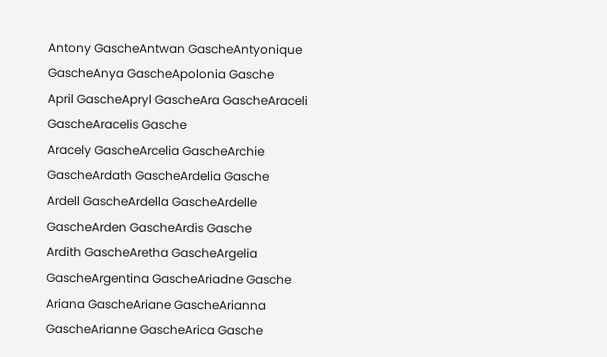Antony GascheAntwan GascheAntyonique GascheAnya GascheApolonia Gasche
April GascheApryl GascheAra GascheAraceli GascheAracelis Gasche
Aracely GascheArcelia GascheArchie GascheArdath GascheArdelia Gasche
Ardell GascheArdella GascheArdelle GascheArden GascheArdis Gasche
Ardith GascheAretha GascheArgelia GascheArgentina GascheAriadne Gasche
Ariana GascheAriane GascheArianna GascheArianne GascheArica Gasche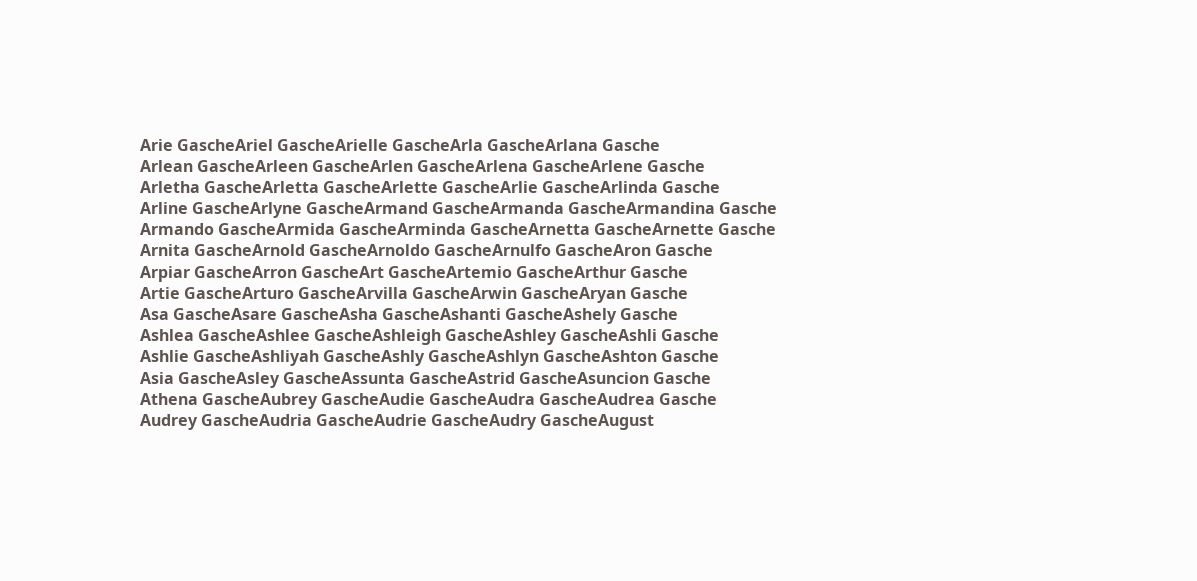Arie GascheAriel GascheArielle GascheArla GascheArlana Gasche
Arlean GascheArleen GascheArlen GascheArlena GascheArlene Gasche
Arletha GascheArletta GascheArlette GascheArlie GascheArlinda Gasche
Arline GascheArlyne GascheArmand GascheArmanda GascheArmandina Gasche
Armando GascheArmida GascheArminda GascheArnetta GascheArnette Gasche
Arnita GascheArnold GascheArnoldo GascheArnulfo GascheAron Gasche
Arpiar GascheArron GascheArt GascheArtemio GascheArthur Gasche
Artie GascheArturo GascheArvilla GascheArwin GascheAryan Gasche
Asa GascheAsare GascheAsha GascheAshanti GascheAshely Gasche
Ashlea GascheAshlee GascheAshleigh GascheAshley GascheAshli Gasche
Ashlie GascheAshliyah GascheAshly GascheAshlyn GascheAshton Gasche
Asia GascheAsley GascheAssunta GascheAstrid GascheAsuncion Gasche
Athena GascheAubrey GascheAudie GascheAudra GascheAudrea Gasche
Audrey GascheAudria GascheAudrie GascheAudry GascheAugust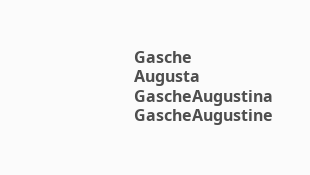Gasche
Augusta GascheAugustina GascheAugustine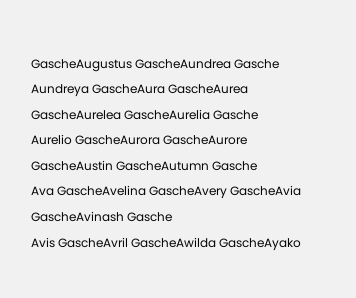GascheAugustus GascheAundrea Gasche
Aundreya GascheAura GascheAurea GascheAurelea GascheAurelia Gasche
Aurelio GascheAurora GascheAurore GascheAustin GascheAutumn Gasche
Ava GascheAvelina GascheAvery GascheAvia GascheAvinash Gasche
Avis GascheAvril GascheAwilda GascheAyako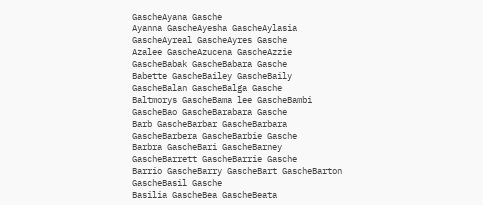GascheAyana Gasche
Ayanna GascheAyesha GascheAylasia GascheAyreal GascheAyres Gasche
Azalee GascheAzucena GascheAzzie GascheBabak GascheBabara Gasche
Babette GascheBailey GascheBaily GascheBalan GascheBalga Gasche
Baltmorys GascheBama lee GascheBambi GascheBao GascheBarabara Gasche
Barb GascheBarbar GascheBarbara GascheBarbera GascheBarbie Gasche
Barbra GascheBari GascheBarney GascheBarrett GascheBarrie Gasche
Barrio GascheBarry GascheBart GascheBarton GascheBasil Gasche
Basilia GascheBea GascheBeata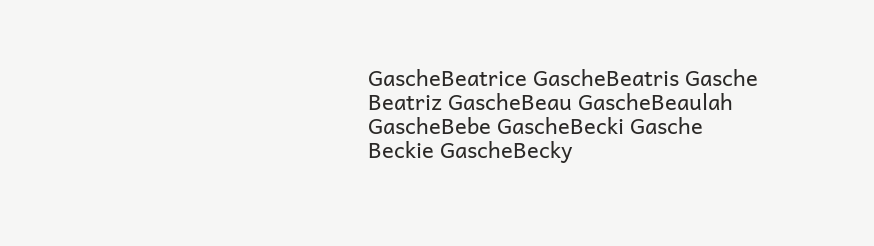GascheBeatrice GascheBeatris Gasche
Beatriz GascheBeau GascheBeaulah GascheBebe GascheBecki Gasche
Beckie GascheBecky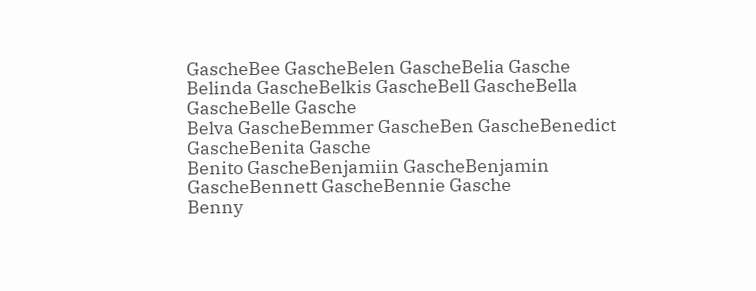GascheBee GascheBelen GascheBelia Gasche
Belinda GascheBelkis GascheBell GascheBella GascheBelle Gasche
Belva GascheBemmer GascheBen GascheBenedict GascheBenita Gasche
Benito GascheBenjamiin GascheBenjamin GascheBennett GascheBennie Gasche
Benny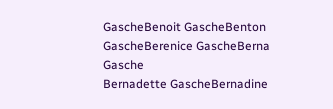GascheBenoit GascheBenton GascheBerenice GascheBerna Gasche
Bernadette GascheBernadine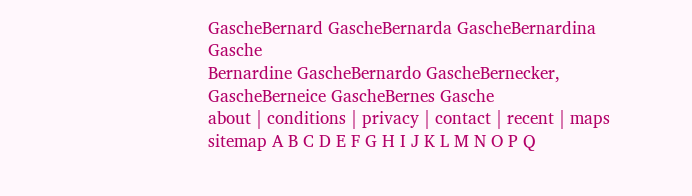GascheBernard GascheBernarda GascheBernardina Gasche
Bernardine GascheBernardo GascheBernecker, GascheBerneice GascheBernes Gasche
about | conditions | privacy | contact | recent | maps
sitemap A B C D E F G H I J K L M N O P Q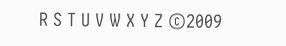R S T U V W X Y Z ©2009